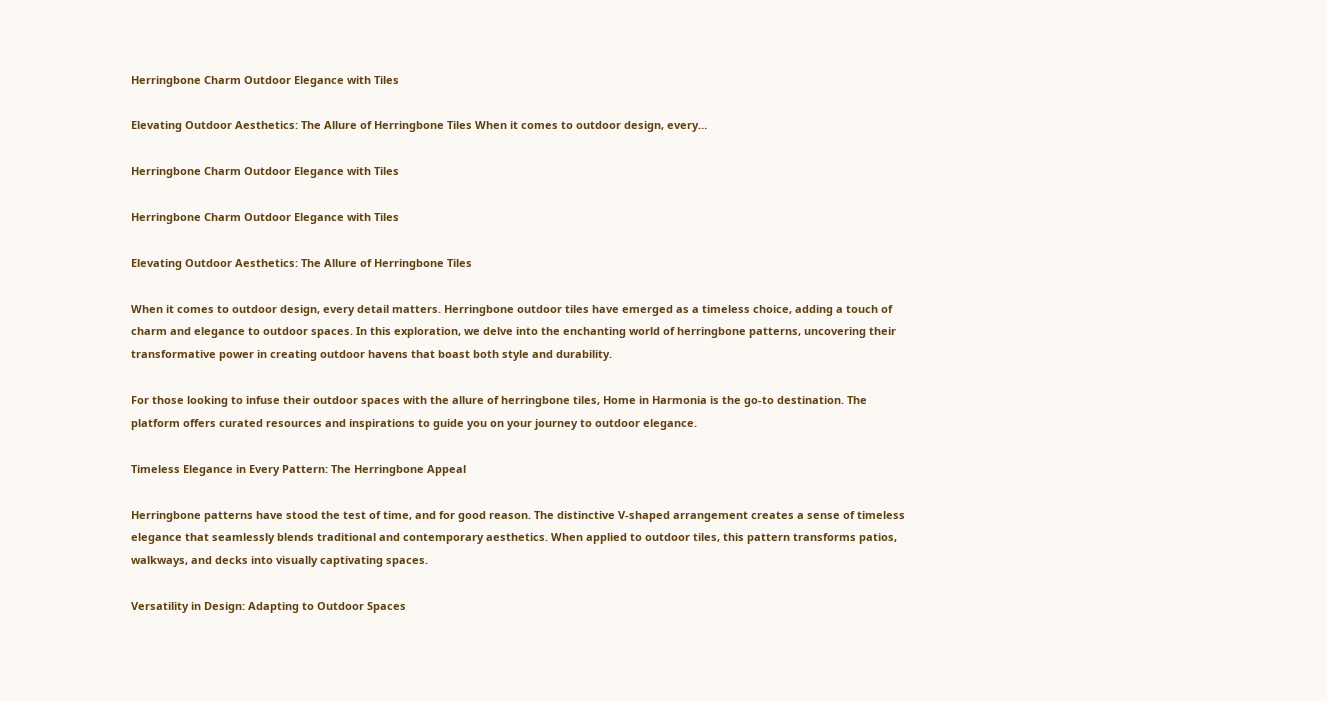Herringbone Charm Outdoor Elegance with Tiles

Elevating Outdoor Aesthetics: The Allure of Herringbone Tiles When it comes to outdoor design, every…

Herringbone Charm Outdoor Elegance with Tiles

Herringbone Charm Outdoor Elegance with Tiles

Elevating Outdoor Aesthetics: The Allure of Herringbone Tiles

When it comes to outdoor design, every detail matters. Herringbone outdoor tiles have emerged as a timeless choice, adding a touch of charm and elegance to outdoor spaces. In this exploration, we delve into the enchanting world of herringbone patterns, uncovering their transformative power in creating outdoor havens that boast both style and durability.

For those looking to infuse their outdoor spaces with the allure of herringbone tiles, Home in Harmonia is the go-to destination. The platform offers curated resources and inspirations to guide you on your journey to outdoor elegance.

Timeless Elegance in Every Pattern: The Herringbone Appeal

Herringbone patterns have stood the test of time, and for good reason. The distinctive V-shaped arrangement creates a sense of timeless elegance that seamlessly blends traditional and contemporary aesthetics. When applied to outdoor tiles, this pattern transforms patios, walkways, and decks into visually captivating spaces.

Versatility in Design: Adapting to Outdoor Spaces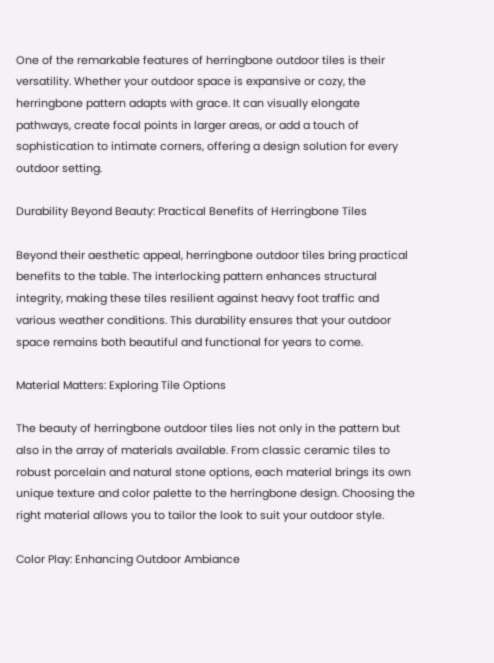One of the remarkable features of herringbone outdoor tiles is their versatility. Whether your outdoor space is expansive or cozy, the herringbone pattern adapts with grace. It can visually elongate pathways, create focal points in larger areas, or add a touch of sophistication to intimate corners, offering a design solution for every outdoor setting.

Durability Beyond Beauty: Practical Benefits of Herringbone Tiles

Beyond their aesthetic appeal, herringbone outdoor tiles bring practical benefits to the table. The interlocking pattern enhances structural integrity, making these tiles resilient against heavy foot traffic and various weather conditions. This durability ensures that your outdoor space remains both beautiful and functional for years to come.

Material Matters: Exploring Tile Options

The beauty of herringbone outdoor tiles lies not only in the pattern but also in the array of materials available. From classic ceramic tiles to robust porcelain and natural stone options, each material brings its own unique texture and color palette to the herringbone design. Choosing the right material allows you to tailor the look to suit your outdoor style.

Color Play: Enhancing Outdoor Ambiance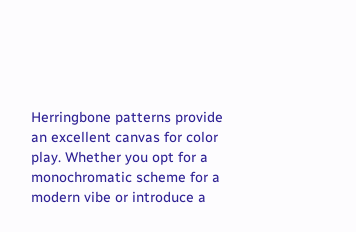Herringbone patterns provide an excellent canvas for color play. Whether you opt for a monochromatic scheme for a modern vibe or introduce a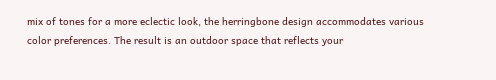mix of tones for a more eclectic look, the herringbone design accommodates various color preferences. The result is an outdoor space that reflects your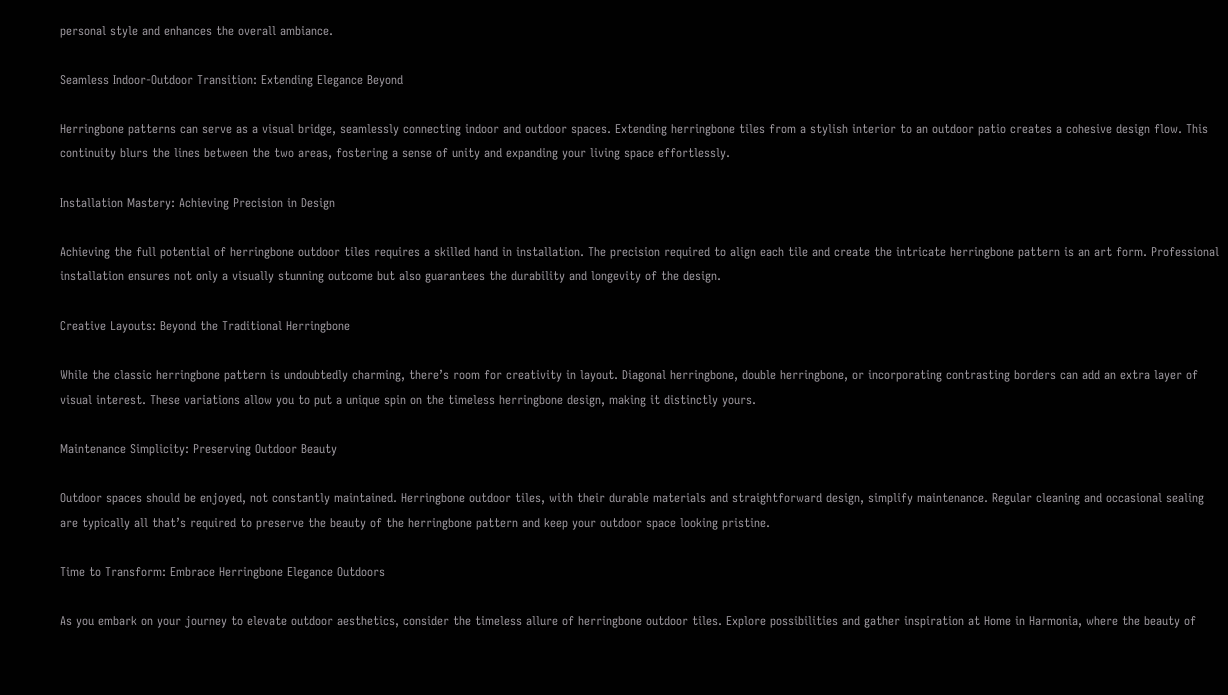personal style and enhances the overall ambiance.

Seamless Indoor-Outdoor Transition: Extending Elegance Beyond

Herringbone patterns can serve as a visual bridge, seamlessly connecting indoor and outdoor spaces. Extending herringbone tiles from a stylish interior to an outdoor patio creates a cohesive design flow. This continuity blurs the lines between the two areas, fostering a sense of unity and expanding your living space effortlessly.

Installation Mastery: Achieving Precision in Design

Achieving the full potential of herringbone outdoor tiles requires a skilled hand in installation. The precision required to align each tile and create the intricate herringbone pattern is an art form. Professional installation ensures not only a visually stunning outcome but also guarantees the durability and longevity of the design.

Creative Layouts: Beyond the Traditional Herringbone

While the classic herringbone pattern is undoubtedly charming, there’s room for creativity in layout. Diagonal herringbone, double herringbone, or incorporating contrasting borders can add an extra layer of visual interest. These variations allow you to put a unique spin on the timeless herringbone design, making it distinctly yours.

Maintenance Simplicity: Preserving Outdoor Beauty

Outdoor spaces should be enjoyed, not constantly maintained. Herringbone outdoor tiles, with their durable materials and straightforward design, simplify maintenance. Regular cleaning and occasional sealing are typically all that’s required to preserve the beauty of the herringbone pattern and keep your outdoor space looking pristine.

Time to Transform: Embrace Herringbone Elegance Outdoors

As you embark on your journey to elevate outdoor aesthetics, consider the timeless allure of herringbone outdoor tiles. Explore possibilities and gather inspiration at Home in Harmonia, where the beauty of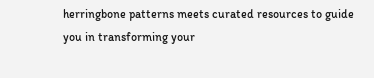herringbone patterns meets curated resources to guide you in transforming your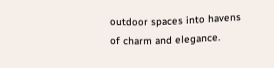outdoor spaces into havens of charm and elegance.